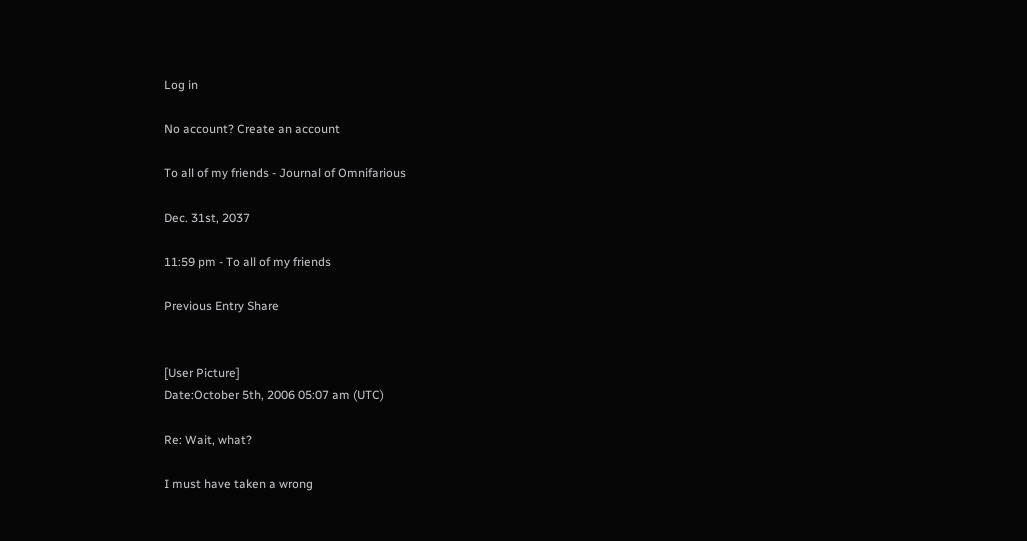Log in

No account? Create an account

To all of my friends - Journal of Omnifarious

Dec. 31st, 2037

11:59 pm - To all of my friends

Previous Entry Share


[User Picture]
Date:October 5th, 2006 05:07 am (UTC)

Re: Wait, what?

I must have taken a wrong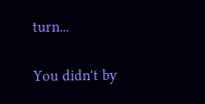turn...

You didn't by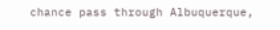chance pass through Albuquerque,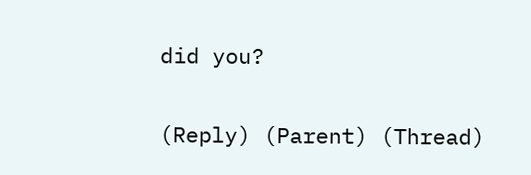did you?

(Reply) (Parent) (Thread)